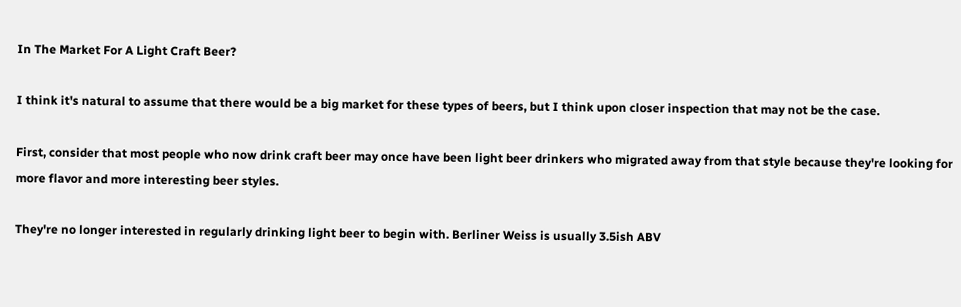In The Market For A Light Craft Beer?

I think it's natural to assume that there would be a big market for these types of beers, but I think upon closer inspection that may not be the case.

First, consider that most people who now drink craft beer may once have been light beer drinkers who migrated away from that style because they're looking for more flavor and more interesting beer styles.

They're no longer interested in regularly drinking light beer to begin with. Berliner Weiss is usually 3.5ish ABV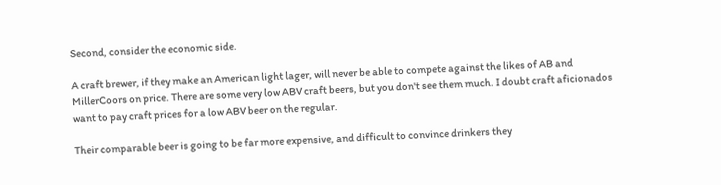Second, consider the economic side.

A craft brewer, if they make an American light lager, will never be able to compete against the likes of AB and MillerCoors on price. There are some very low ABV craft beers, but you don't see them much. I doubt craft aficionados want to pay craft prices for a low ABV beer on the regular.

Their comparable beer is going to be far more expensive, and difficult to convince drinkers they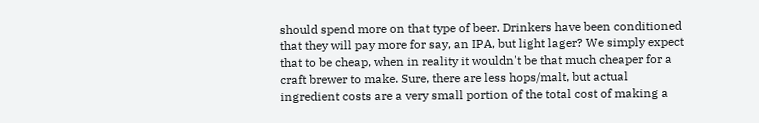should spend more on that type of beer. Drinkers have been conditioned that they will pay more for say, an IPA, but light lager? We simply expect that to be cheap, when in reality it wouldn't be that much cheaper for a craft brewer to make. Sure, there are less hops/malt, but actual ingredient costs are a very small portion of the total cost of making a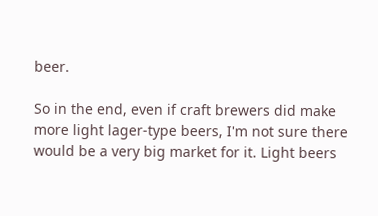beer.

So in the end, even if craft brewers did make more light lager-type beers, I'm not sure there would be a very big market for it. Light beers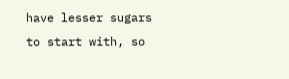have lesser sugars to start with, so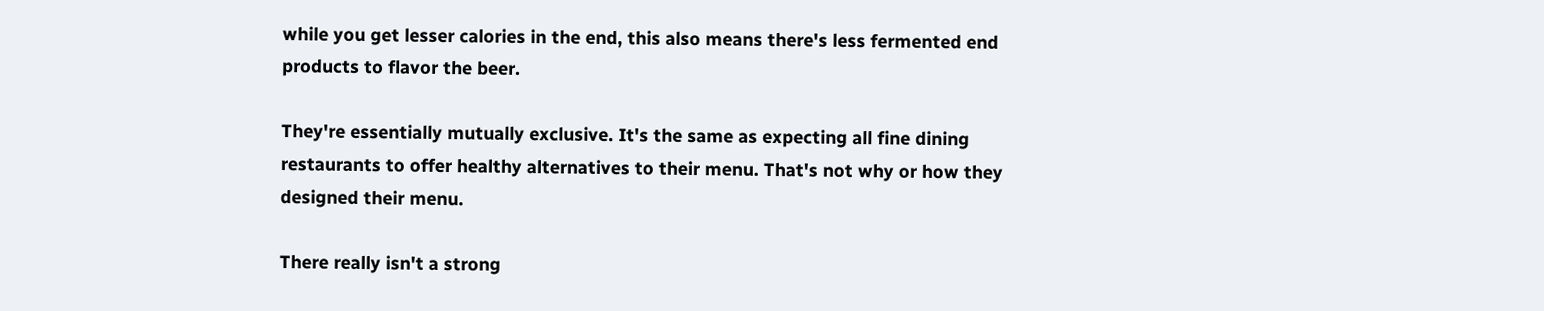while you get lesser calories in the end, this also means there's less fermented end products to flavor the beer.

They're essentially mutually exclusive. It's the same as expecting all fine dining restaurants to offer healthy alternatives to their menu. That's not why or how they designed their menu.

There really isn't a strong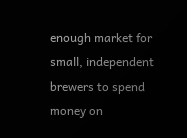enough market for small, independent brewers to spend money on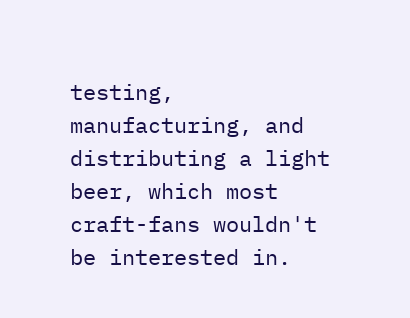testing, manufacturing, and distributing a light beer, which most craft-fans wouldn't be interested in.